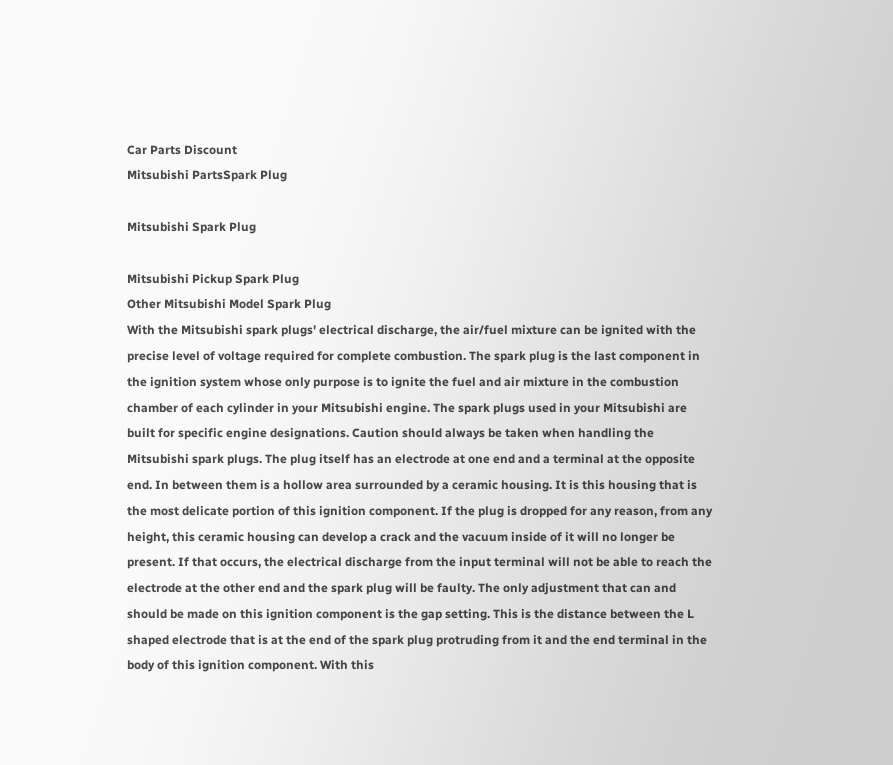Car Parts Discount
Mitsubishi PartsSpark Plug

Mitsubishi Spark Plug

Mitsubishi Pickup Spark Plug
Other Mitsubishi Model Spark Plug
With the Mitsubishi spark plugs' electrical discharge, the air/fuel mixture can be ignited with the precise level of voltage required for complete combustion. The spark plug is the last component in the ignition system whose only purpose is to ignite the fuel and air mixture in the combustion chamber of each cylinder in your Mitsubishi engine. The spark plugs used in your Mitsubishi are built for specific engine designations. Caution should always be taken when handling the Mitsubishi spark plugs. The plug itself has an electrode at one end and a terminal at the opposite end. In between them is a hollow area surrounded by a ceramic housing. It is this housing that is the most delicate portion of this ignition component. If the plug is dropped for any reason, from any height, this ceramic housing can develop a crack and the vacuum inside of it will no longer be present. If that occurs, the electrical discharge from the input terminal will not be able to reach the electrode at the other end and the spark plug will be faulty. The only adjustment that can and should be made on this ignition component is the gap setting. This is the distance between the L shaped electrode that is at the end of the spark plug protruding from it and the end terminal in the body of this ignition component. With this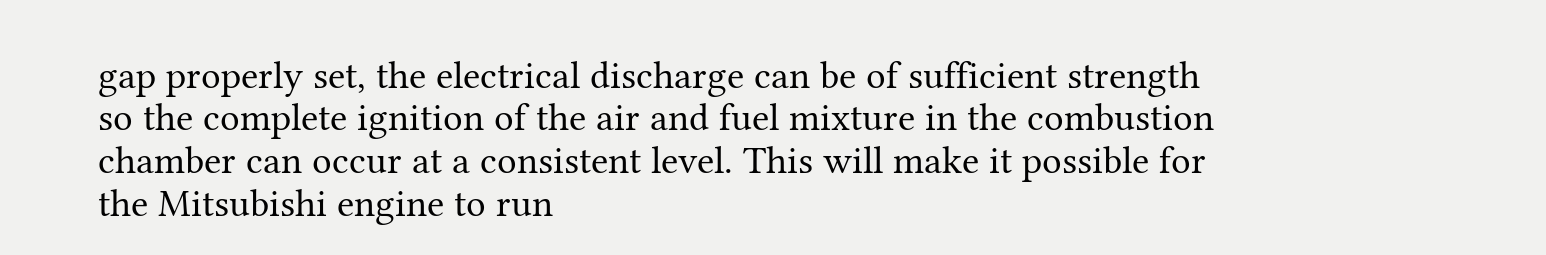gap properly set, the electrical discharge can be of sufficient strength so the complete ignition of the air and fuel mixture in the combustion chamber can occur at a consistent level. This will make it possible for the Mitsubishi engine to run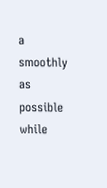a smoothly as possible while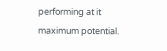performing at it maximum potential.